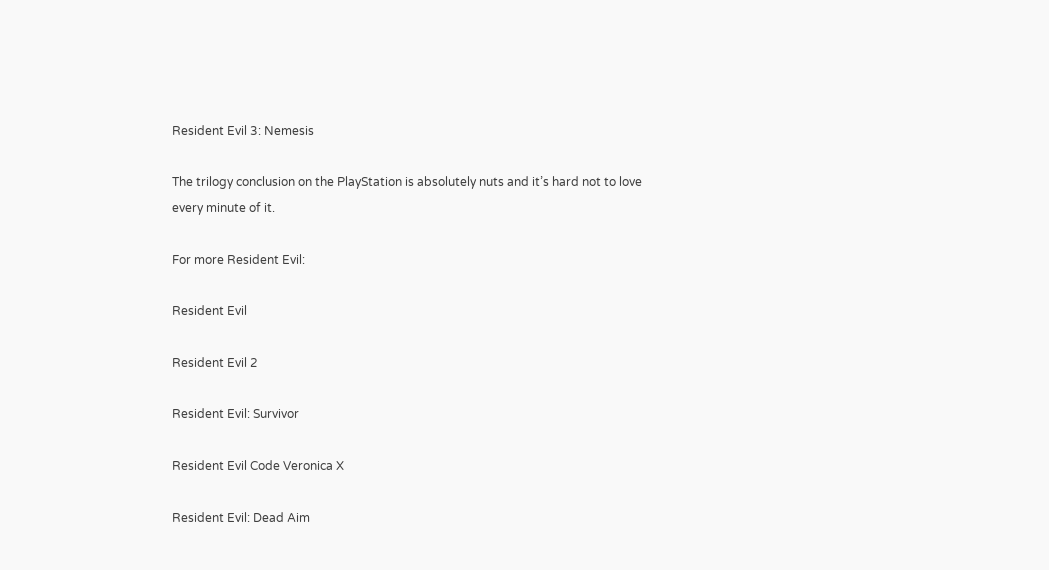Resident Evil 3: Nemesis

The trilogy conclusion on the PlayStation is absolutely nuts and it’s hard not to love every minute of it.

For more Resident Evil:

Resident Evil

Resident Evil 2

Resident Evil: Survivor

Resident Evil Code Veronica X

Resident Evil: Dead Aim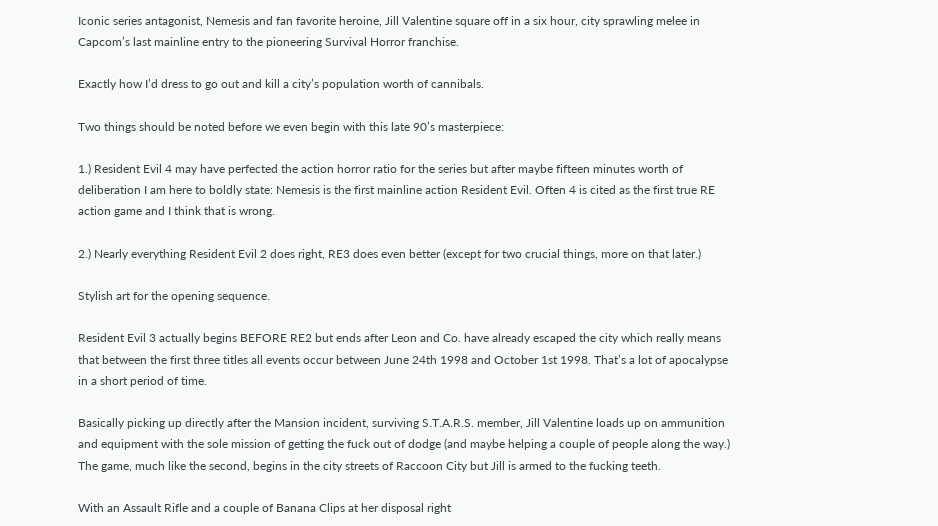Iconic series antagonist, Nemesis and fan favorite heroine, Jill Valentine square off in a six hour, city sprawling melee in Capcom’s last mainline entry to the pioneering Survival Horror franchise.

Exactly how I’d dress to go out and kill a city’s population worth of cannibals.

Two things should be noted before we even begin with this late 90’s masterpiece:

1.) Resident Evil 4 may have perfected the action horror ratio for the series but after maybe fifteen minutes worth of deliberation I am here to boldly state: Nemesis is the first mainline action Resident Evil. Often 4 is cited as the first true RE action game and I think that is wrong.

2.) Nearly everything Resident Evil 2 does right, RE3 does even better (except for two crucial things, more on that later.)

Stylish art for the opening sequence.

Resident Evil 3 actually begins BEFORE RE2 but ends after Leon and Co. have already escaped the city which really means that between the first three titles all events occur between June 24th 1998 and October 1st 1998. That’s a lot of apocalypse in a short period of time.

Basically picking up directly after the Mansion incident, surviving S.T.A.R.S. member, Jill Valentine loads up on ammunition and equipment with the sole mission of getting the fuck out of dodge (and maybe helping a couple of people along the way.) The game, much like the second, begins in the city streets of Raccoon City but Jill is armed to the fucking teeth.

With an Assault Rifle and a couple of Banana Clips at her disposal right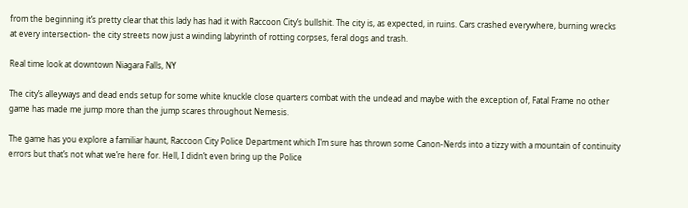from the beginning it’s pretty clear that this lady has had it with Raccoon City’s bullshit. The city is, as expected, in ruins. Cars crashed everywhere, burning wrecks at every intersection- the city streets now just a winding labyrinth of rotting corpses, feral dogs and trash.

Real time look at downtown Niagara Falls, NY

The city’s alleyways and dead ends setup for some white knuckle close quarters combat with the undead and maybe with the exception of, Fatal Frame no other game has made me jump more than the jump scares throughout Nemesis.

The game has you explore a familiar haunt, Raccoon City Police Department which I’m sure has thrown some Canon-Nerds into a tizzy with a mountain of continuity errors but that’s not what we’re here for. Hell, I didn’t even bring up the Police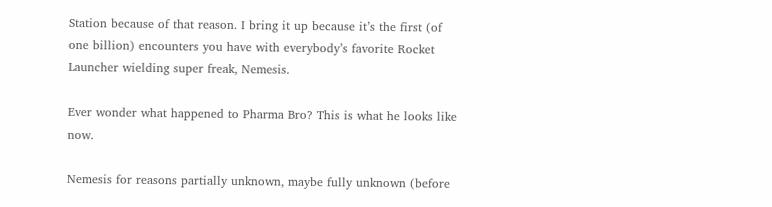Station because of that reason. I bring it up because it’s the first (of one billion) encounters you have with everybody’s favorite Rocket Launcher wielding super freak, Nemesis.

Ever wonder what happened to Pharma Bro? This is what he looks like now.

Nemesis for reasons partially unknown, maybe fully unknown (before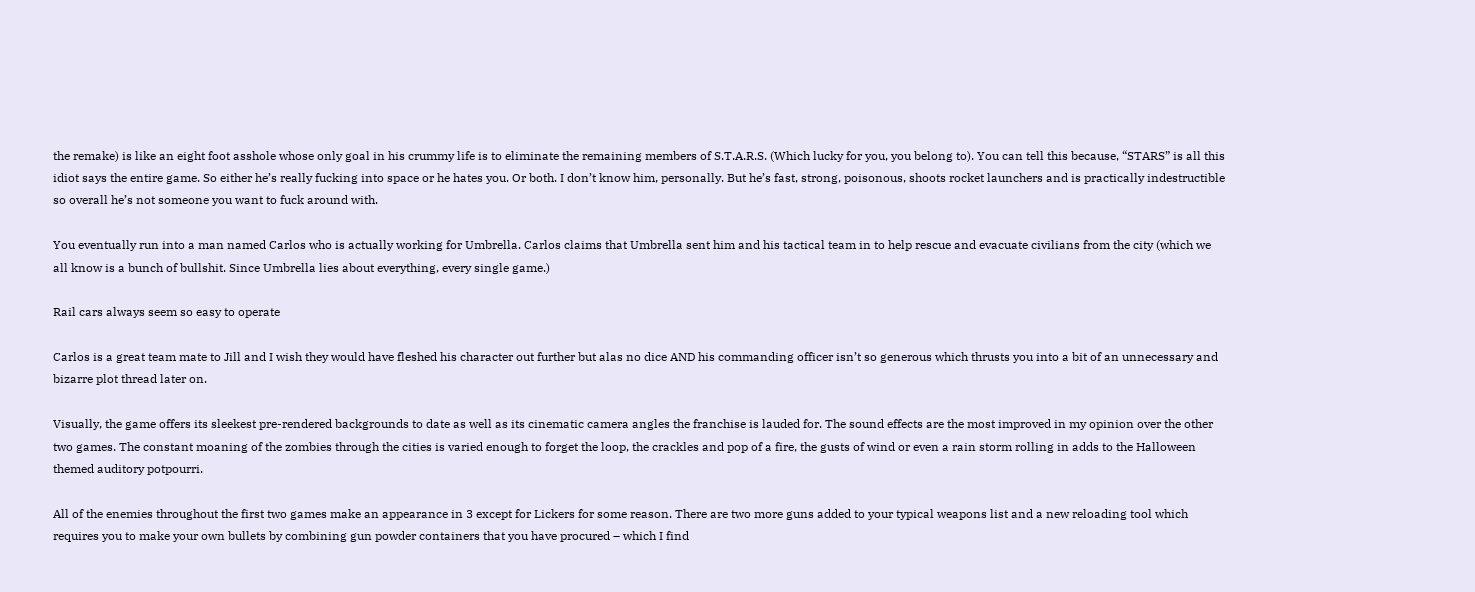the remake) is like an eight foot asshole whose only goal in his crummy life is to eliminate the remaining members of S.T.A.R.S. (Which lucky for you, you belong to). You can tell this because, “STARS” is all this idiot says the entire game. So either he’s really fucking into space or he hates you. Or both. I don’t know him, personally. But he’s fast, strong, poisonous, shoots rocket launchers and is practically indestructible so overall he’s not someone you want to fuck around with.

You eventually run into a man named Carlos who is actually working for Umbrella. Carlos claims that Umbrella sent him and his tactical team in to help rescue and evacuate civilians from the city (which we all know is a bunch of bullshit. Since Umbrella lies about everything, every single game.)

Rail cars always seem so easy to operate

Carlos is a great team mate to Jill and I wish they would have fleshed his character out further but alas no dice AND his commanding officer isn’t so generous which thrusts you into a bit of an unnecessary and bizarre plot thread later on.

Visually, the game offers its sleekest pre-rendered backgrounds to date as well as its cinematic camera angles the franchise is lauded for. The sound effects are the most improved in my opinion over the other two games. The constant moaning of the zombies through the cities is varied enough to forget the loop, the crackles and pop of a fire, the gusts of wind or even a rain storm rolling in adds to the Halloween themed auditory potpourri.

All of the enemies throughout the first two games make an appearance in 3 except for Lickers for some reason. There are two more guns added to your typical weapons list and a new reloading tool which requires you to make your own bullets by combining gun powder containers that you have procured – which I find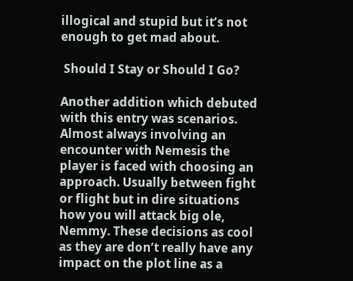illogical and stupid but it’s not enough to get mad about.

 Should I Stay or Should I Go?

Another addition which debuted with this entry was scenarios. Almost always involving an encounter with Nemesis the player is faced with choosing an approach. Usually between fight or flight but in dire situations how you will attack big ole, Nemmy. These decisions as cool as they are don’t really have any impact on the plot line as a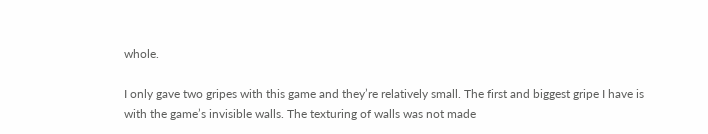whole.

I only gave two gripes with this game and they’re relatively small. The first and biggest gripe I have is with the game’s invisible walls. The texturing of walls was not made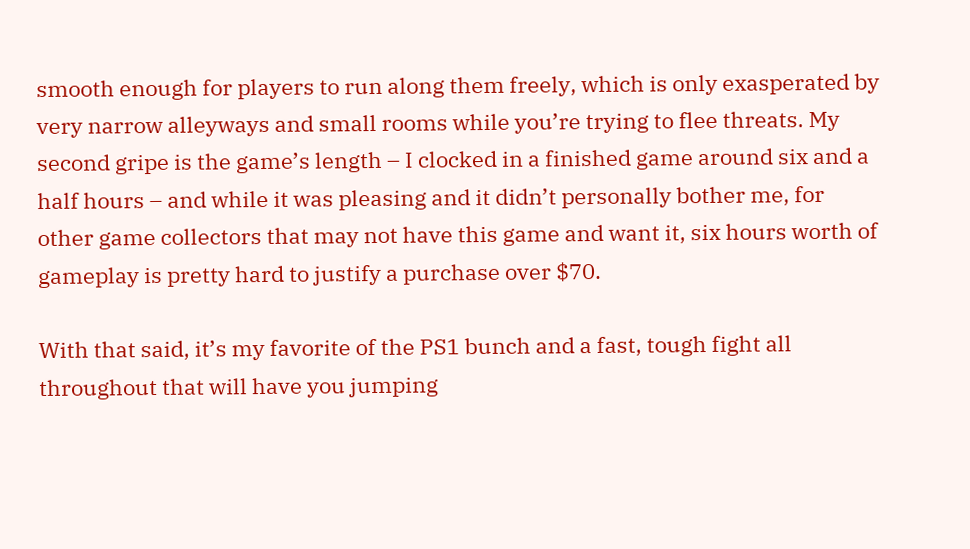smooth enough for players to run along them freely, which is only exasperated by very narrow alleyways and small rooms while you’re trying to flee threats. My second gripe is the game’s length – I clocked in a finished game around six and a half hours – and while it was pleasing and it didn’t personally bother me, for other game collectors that may not have this game and want it, six hours worth of gameplay is pretty hard to justify a purchase over $70.

With that said, it’s my favorite of the PS1 bunch and a fast, tough fight all throughout that will have you jumping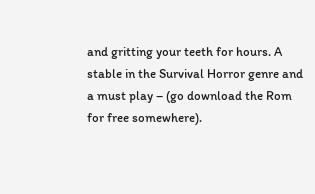and gritting your teeth for hours. A stable in the Survival Horror genre and a must play – (go download the Rom for free somewhere).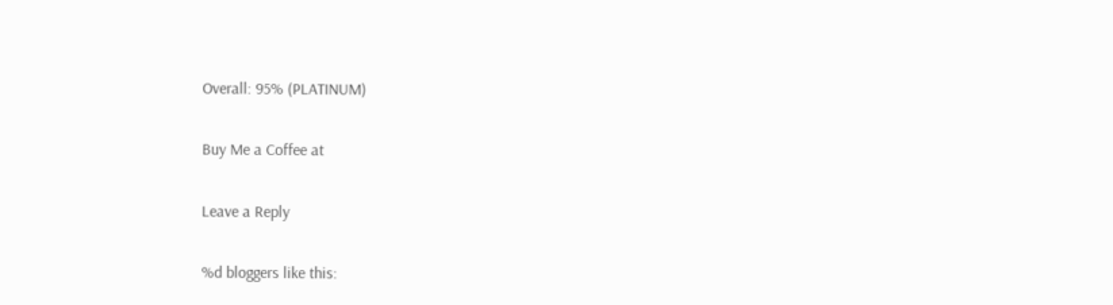Overall: 95% (PLATINUM)

Buy Me a Coffee at

Leave a Reply

%d bloggers like this: